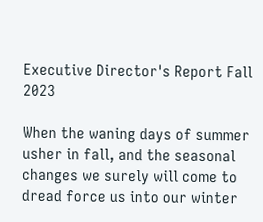Executive Director's Report Fall 2023

When the waning days of summer usher in fall, and the seasonal changes we surely will come to dread force us into our winter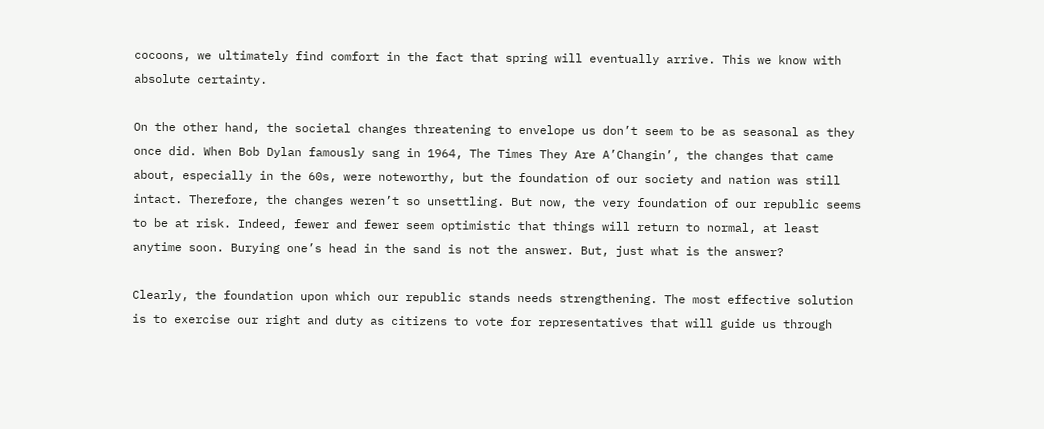cocoons, we ultimately find comfort in the fact that spring will eventually arrive. This we know with absolute certainty.

On the other hand, the societal changes threatening to envelope us don’t seem to be as seasonal as they once did. When Bob Dylan famously sang in 1964, The Times They Are A’Changin’, the changes that came about, especially in the 60s, were noteworthy, but the foundation of our society and nation was still intact. Therefore, the changes weren’t so unsettling. But now, the very foundation of our republic seems to be at risk. Indeed, fewer and fewer seem optimistic that things will return to normal, at least anytime soon. Burying one’s head in the sand is not the answer. But, just what is the answer?

Clearly, the foundation upon which our republic stands needs strengthening. The most effective solution is to exercise our right and duty as citizens to vote for representatives that will guide us through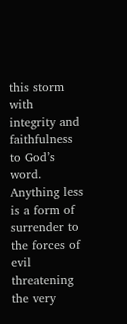this storm with integrity and faithfulness to God’s word. Anything less is a form of surrender to the forces of evil threatening the very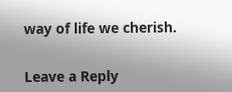way of life we cherish.


Leave a Reply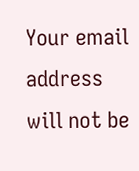Your email address will not be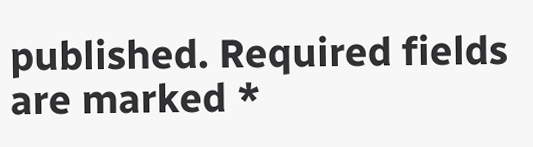published. Required fields are marked *